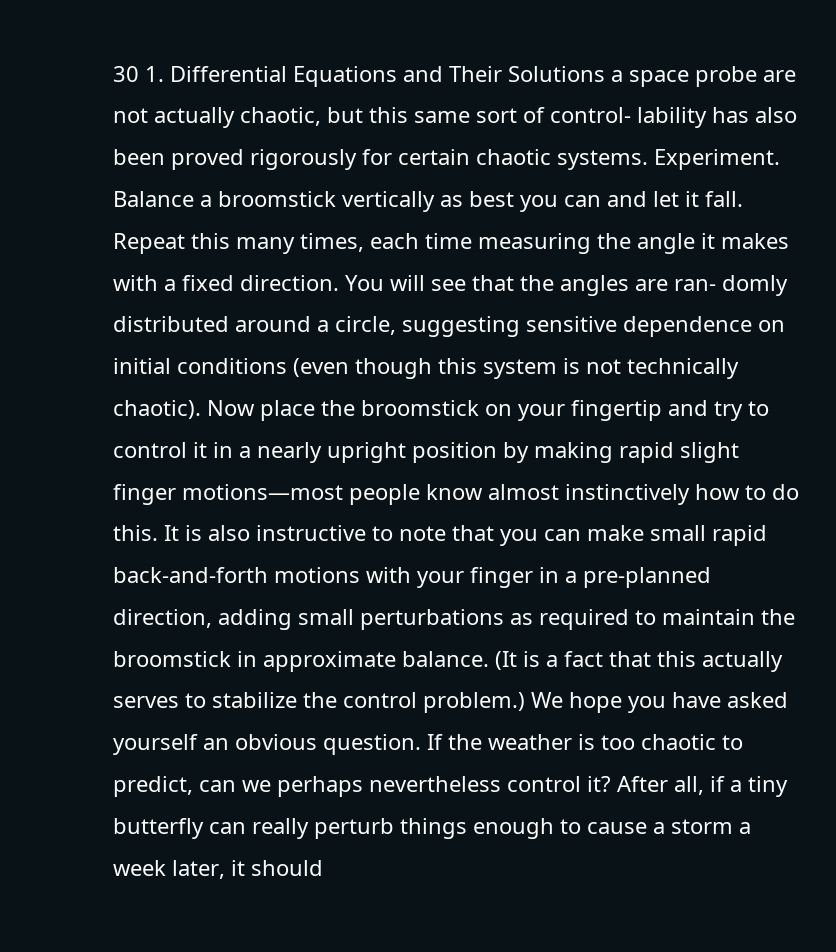30 1. Differential Equations and Their Solutions a space probe are not actually chaotic, but this same sort of control- lability has also been proved rigorously for certain chaotic systems. Experiment. Balance a broomstick vertically as best you can and let it fall. Repeat this many times, each time measuring the angle it makes with a fixed direction. You will see that the angles are ran- domly distributed around a circle, suggesting sensitive dependence on initial conditions (even though this system is not technically chaotic). Now place the broomstick on your fingertip and try to control it in a nearly upright position by making rapid slight finger motions—most people know almost instinctively how to do this. It is also instructive to note that you can make small rapid back-and-forth motions with your finger in a pre-planned direction, adding small perturbations as required to maintain the broomstick in approximate balance. (It is a fact that this actually serves to stabilize the control problem.) We hope you have asked yourself an obvious question. If the weather is too chaotic to predict, can we perhaps nevertheless control it? After all, if a tiny butterfly can really perturb things enough to cause a storm a week later, it should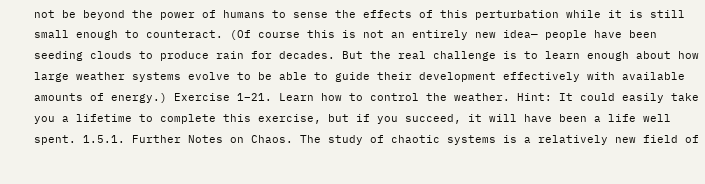not be beyond the power of humans to sense the effects of this perturbation while it is still small enough to counteract. (Of course this is not an entirely new idea— people have been seeding clouds to produce rain for decades. But the real challenge is to learn enough about how large weather systems evolve to be able to guide their development effectively with available amounts of energy.) Exercise 1–21. Learn how to control the weather. Hint: It could easily take you a lifetime to complete this exercise, but if you succeed, it will have been a life well spent. 1.5.1. Further Notes on Chaos. The study of chaotic systems is a relatively new field of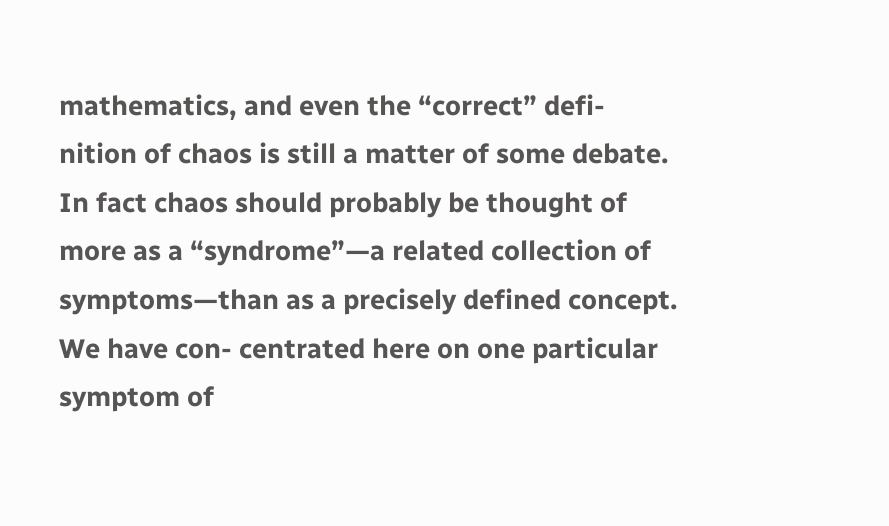mathematics, and even the “correct” defi- nition of chaos is still a matter of some debate. In fact chaos should probably be thought of more as a “syndrome”—a related collection of symptoms—than as a precisely defined concept. We have con- centrated here on one particular symptom of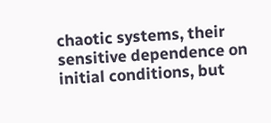chaotic systems, their sensitive dependence on initial conditions, but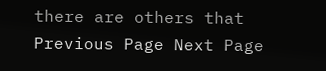there are others that
Previous Page Next Page